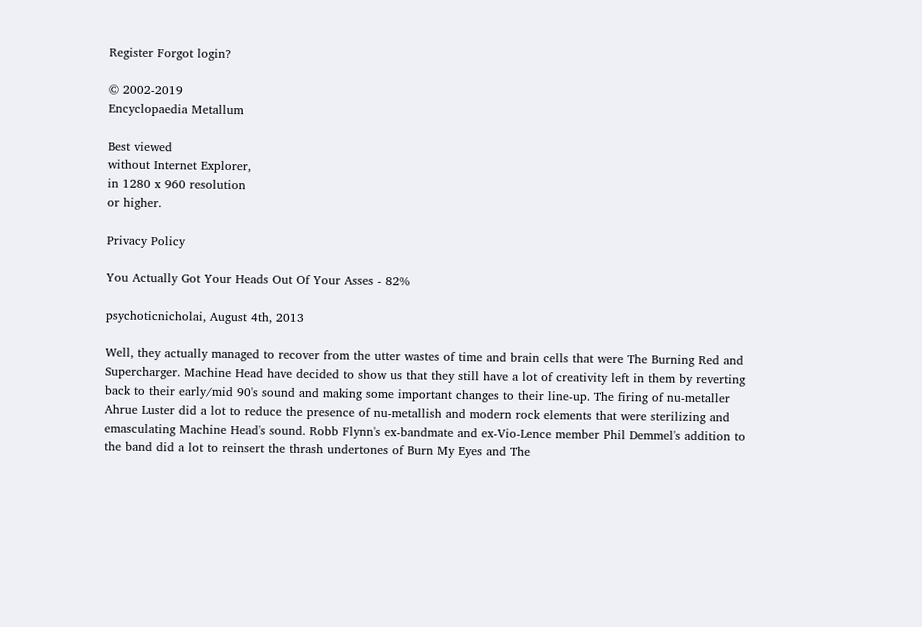Register Forgot login?

© 2002-2019
Encyclopaedia Metallum

Best viewed
without Internet Explorer,
in 1280 x 960 resolution
or higher.

Privacy Policy

You Actually Got Your Heads Out Of Your Asses - 82%

psychoticnicholai, August 4th, 2013

Well, they actually managed to recover from the utter wastes of time and brain cells that were The Burning Red and Supercharger. Machine Head have decided to show us that they still have a lot of creativity left in them by reverting back to their early/mid 90's sound and making some important changes to their line-up. The firing of nu-metaller Ahrue Luster did a lot to reduce the presence of nu-metallish and modern rock elements that were sterilizing and emasculating Machine Head's sound. Robb Flynn's ex-bandmate and ex-Vio-Lence member Phil Demmel's addition to the band did a lot to reinsert the thrash undertones of Burn My Eyes and The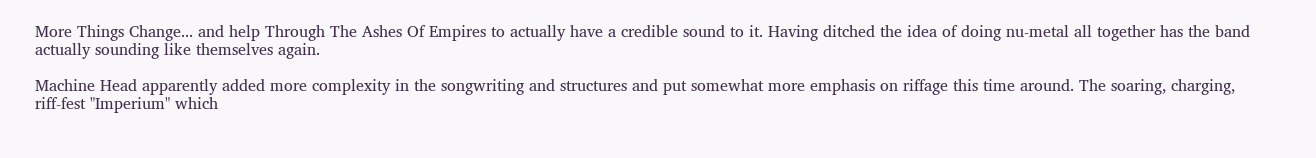More Things Change... and help Through The Ashes Of Empires to actually have a credible sound to it. Having ditched the idea of doing nu-metal all together has the band actually sounding like themselves again.

Machine Head apparently added more complexity in the songwriting and structures and put somewhat more emphasis on riffage this time around. The soaring, charging, riff-fest "Imperium" which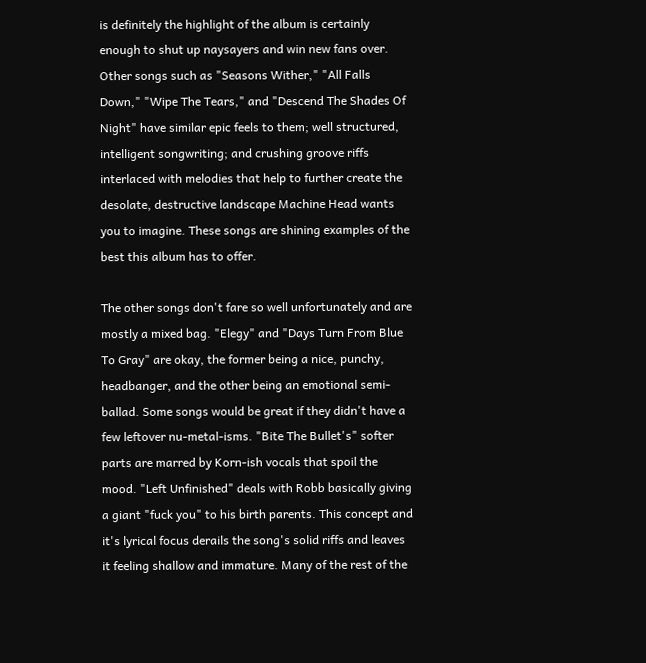is definitely the highlight of the album is certainly enough to shut up naysayers and win new fans over. Other songs such as "Seasons Wither," "All Falls Down," "Wipe The Tears," and "Descend The Shades Of Night" have similar epic feels to them; well structured, intelligent songwriting; and crushing groove riffs interlaced with melodies that help to further create the desolate, destructive landscape Machine Head wants you to imagine. These songs are shining examples of the best this album has to offer.

The other songs don't fare so well unfortunately and are mostly a mixed bag. "Elegy" and "Days Turn From Blue To Gray" are okay, the former being a nice, punchy, headbanger, and the other being an emotional semi-ballad. Some songs would be great if they didn't have a few leftover nu-metal-isms. "Bite The Bullet's" softer parts are marred by Korn-ish vocals that spoil the mood. "Left Unfinished" deals with Robb basically giving a giant "fuck you" to his birth parents. This concept and it's lyrical focus derails the song's solid riffs and leaves it feeling shallow and immature. Many of the rest of the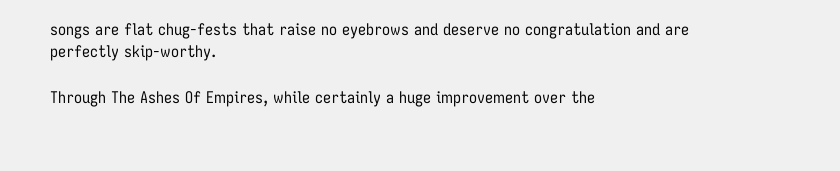songs are flat chug-fests that raise no eyebrows and deserve no congratulation and are perfectly skip-worthy.

Through The Ashes Of Empires, while certainly a huge improvement over the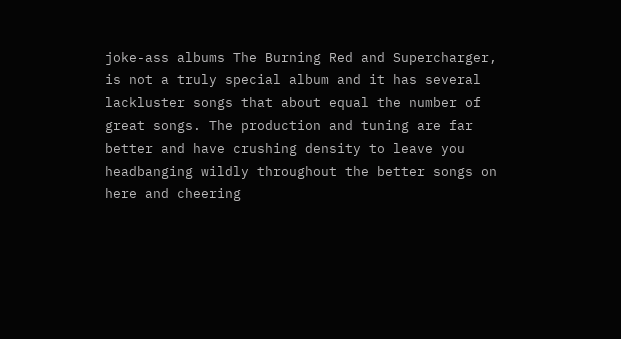joke-ass albums The Burning Red and Supercharger, is not a truly special album and it has several lackluster songs that about equal the number of great songs. The production and tuning are far better and have crushing density to leave you headbanging wildly throughout the better songs on here and cheering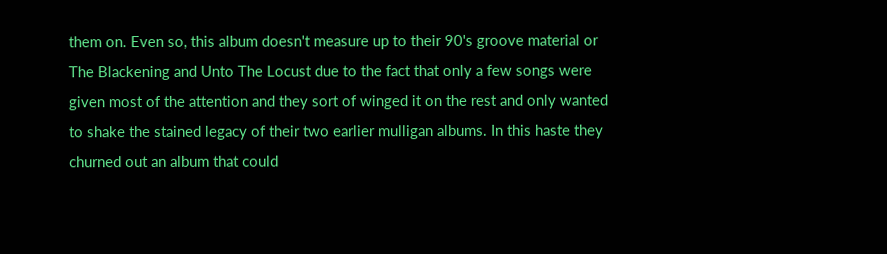them on. Even so, this album doesn't measure up to their 90's groove material or The Blackening and Unto The Locust due to the fact that only a few songs were given most of the attention and they sort of winged it on the rest and only wanted to shake the stained legacy of their two earlier mulligan albums. In this haste they churned out an album that could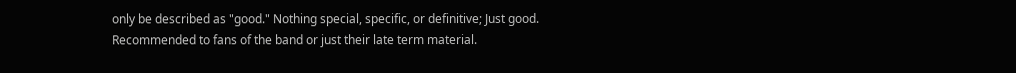only be described as "good." Nothing special, specific, or definitive; Just good. Recommended to fans of the band or just their late term material.